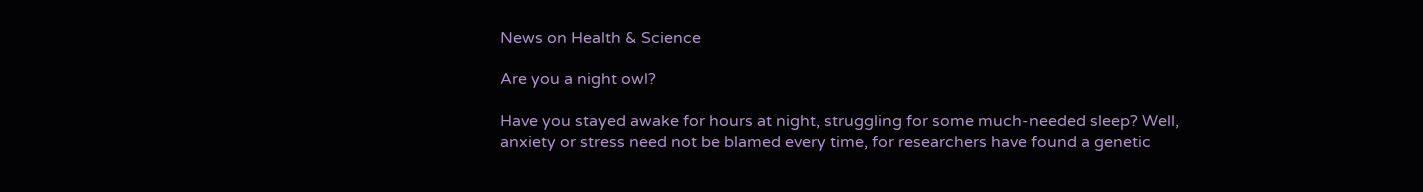News on Health & Science

Are you a night owl?

Have you stayed awake for hours at night, struggling for some much-needed sleep? Well, anxiety or stress need not be blamed every time, for researchers have found a genetic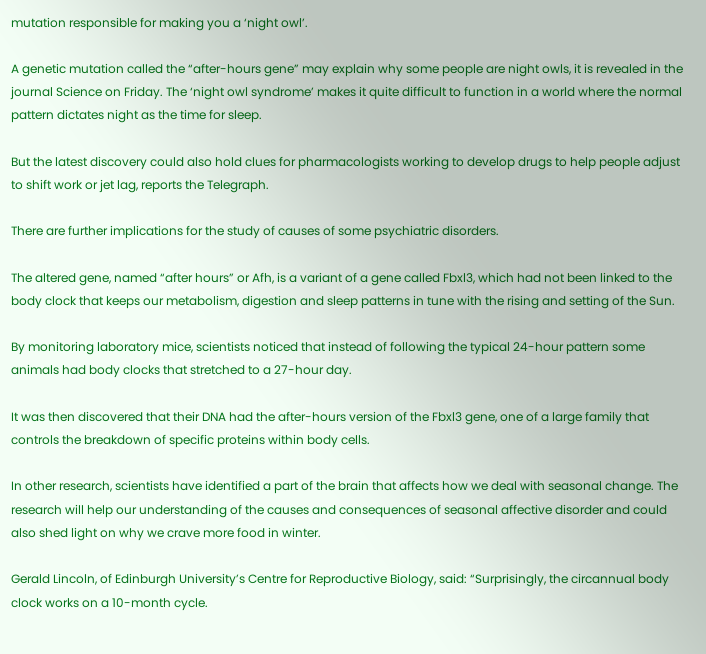mutation responsible for making you a ‘night owl’.

A genetic mutation called the “after-hours gene” may explain why some people are night owls, it is revealed in the journal Science on Friday. The ‘night owl syndrome’ makes it quite difficult to function in a world where the normal pattern dictates night as the time for sleep.

But the latest discovery could also hold clues for pharmacologists working to develop drugs to help people adjust to shift work or jet lag, reports the Telegraph.

There are further implications for the study of causes of some psychiatric disorders.

The altered gene, named “after hours” or Afh, is a variant of a gene called Fbxl3, which had not been linked to the body clock that keeps our metabolism, digestion and sleep patterns in tune with the rising and setting of the Sun.

By monitoring laboratory mice, scientists noticed that instead of following the typical 24-hour pattern some animals had body clocks that stretched to a 27-hour day.

It was then discovered that their DNA had the after-hours version of the Fbxl3 gene, one of a large family that controls the breakdown of specific proteins within body cells.

In other research, scientists have identified a part of the brain that affects how we deal with seasonal change. The research will help our understanding of the causes and consequences of seasonal affective disorder and could also shed light on why we crave more food in winter.

Gerald Lincoln, of Edinburgh University’s Centre for Reproductive Biology, said: “Surprisingly, the circannual body clock works on a 10-month cycle.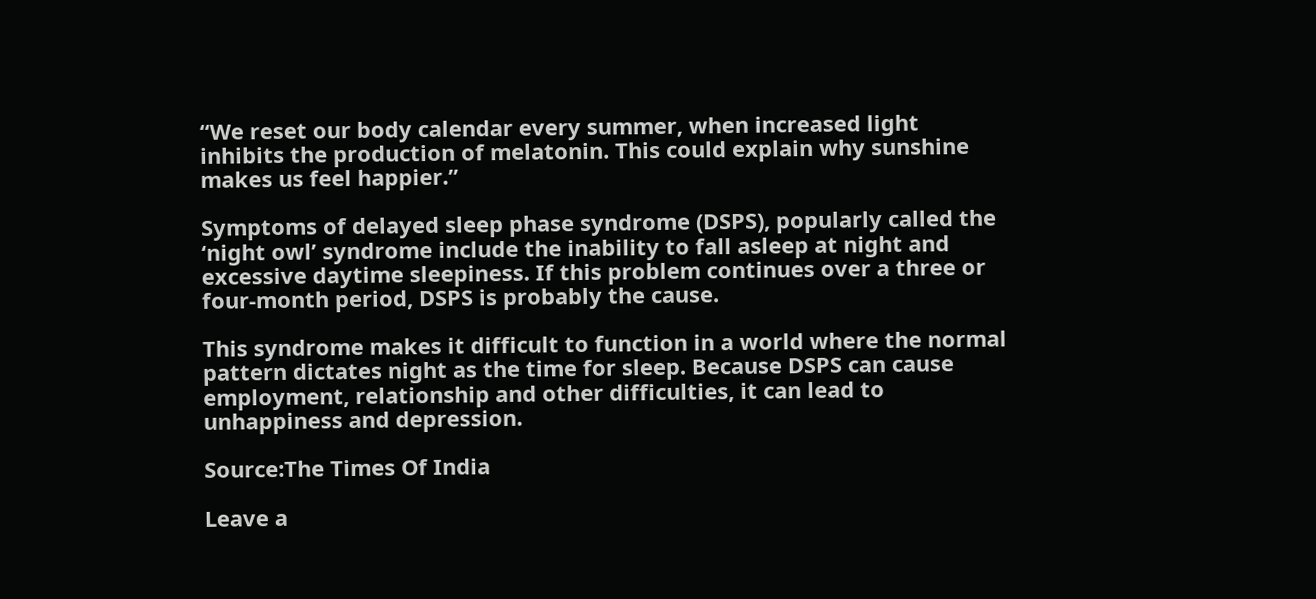“We reset our body calendar every summer, when increased light inhibits the production of melatonin. This could explain why sunshine makes us feel happier.”

Symptoms of delayed sleep phase syndrome (DSPS), popularly called the ‘night owl’ syndrome include the inability to fall asleep at night and excessive daytime sleepiness. If this problem continues over a three or four-month period, DSPS is probably the cause.

This syndrome makes it difficult to function in a world where the normal pattern dictates night as the time for sleep. Because DSPS can cause employment, relationship and other difficulties, it can lead to unhappiness and depression.

Source:The Times Of India

Leave a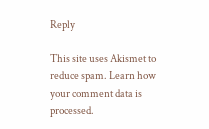Reply

This site uses Akismet to reduce spam. Learn how your comment data is processed.